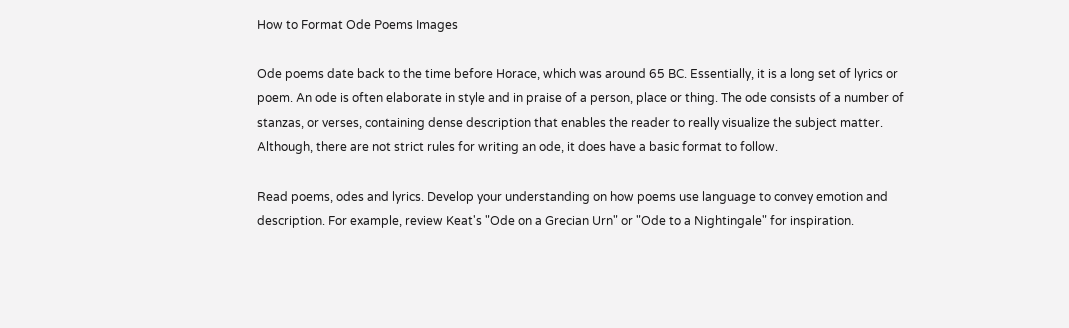How to Format Ode Poems Images

Ode poems date back to the time before Horace, which was around 65 BC. Essentially, it is a long set of lyrics or poem. An ode is often elaborate in style and in praise of a person, place or thing. The ode consists of a number of stanzas, or verses, containing dense description that enables the reader to really visualize the subject matter. Although, there are not strict rules for writing an ode, it does have a basic format to follow.

Read poems, odes and lyrics. Develop your understanding on how poems use language to convey emotion and description. For example, review Keat's "Ode on a Grecian Urn" or "Ode to a Nightingale" for inspiration.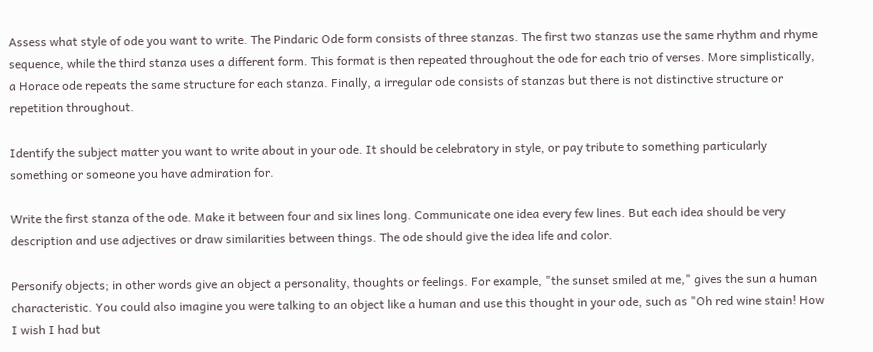Assess what style of ode you want to write. The Pindaric Ode form consists of three stanzas. The first two stanzas use the same rhythm and rhyme sequence, while the third stanza uses a different form. This format is then repeated throughout the ode for each trio of verses. More simplistically, a Horace ode repeats the same structure for each stanza. Finally, a irregular ode consists of stanzas but there is not distinctive structure or repetition throughout.

Identify the subject matter you want to write about in your ode. It should be celebratory in style, or pay tribute to something particularly something or someone you have admiration for.

Write the first stanza of the ode. Make it between four and six lines long. Communicate one idea every few lines. But each idea should be very description and use adjectives or draw similarities between things. The ode should give the idea life and color.

Personify objects; in other words give an object a personality, thoughts or feelings. For example, "the sunset smiled at me," gives the sun a human characteristic. You could also imagine you were talking to an object like a human and use this thought in your ode, such as "Oh red wine stain! How I wish I had but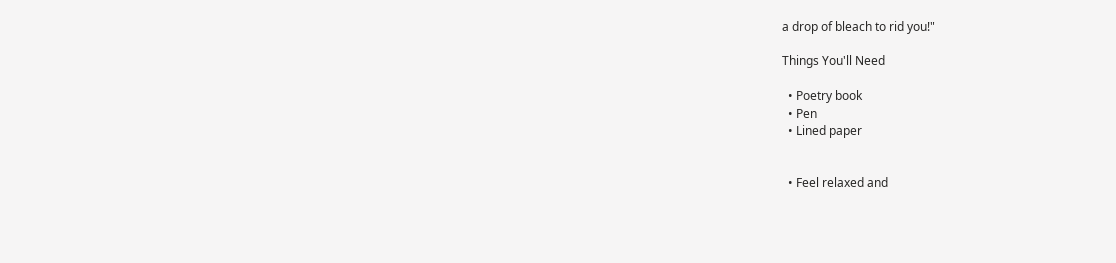a drop of bleach to rid you!"

Things You'll Need

  • Poetry book
  • Pen
  • Lined paper


  • Feel relaxed and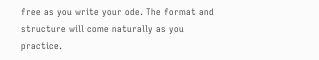free as you write your ode. The format and structure will come naturally as you practice.